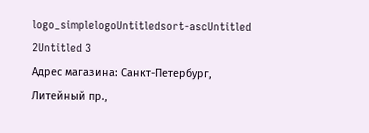logo_simplelogoUntitledsort-ascUntitled 2Untitled 3
Адрес магазина: Санкт-Петербург, Литейный пр.,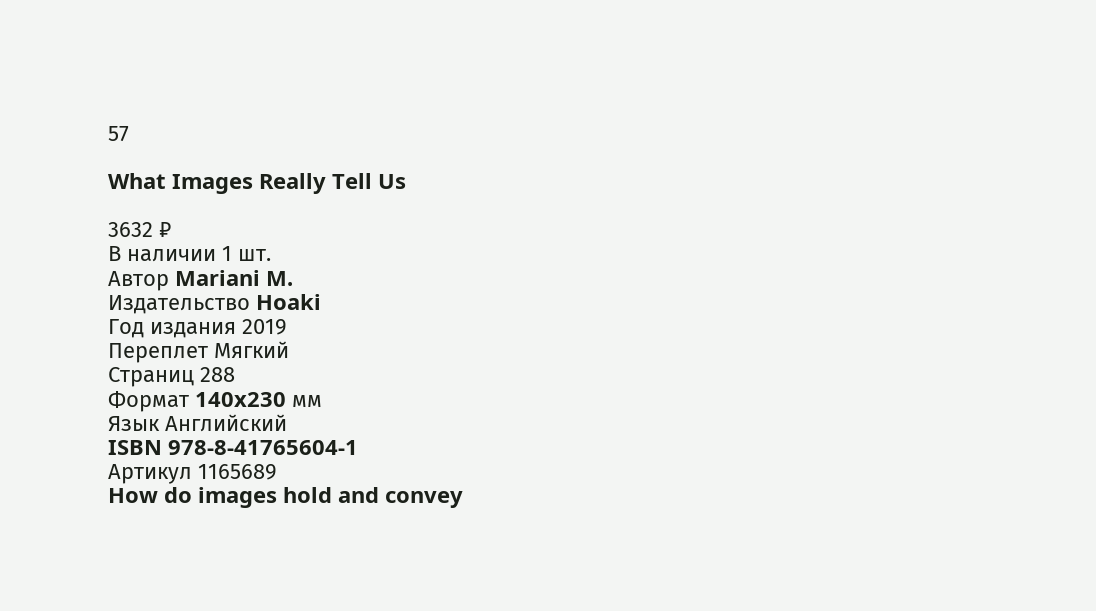57

What Images Really Tell Us

3632 ₽
В наличии 1 шт.
Автор Mariani M.
Издательство Hoaki
Год издания 2019
Переплет Мягкий
Страниц 288
Формат 140x230 мм
Язык Английский
ISBN 978-8-41765604-1
Артикул 1165689
How do images hold and convey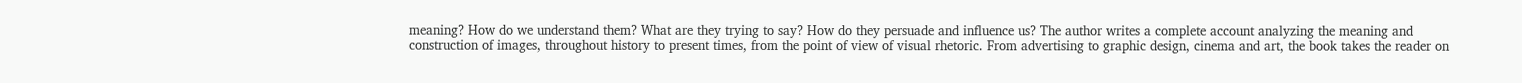meaning? How do we understand them? What are they trying to say? How do they persuade and influence us? The author writes a complete account analyzing the meaning and construction of images, throughout history to present times, from the point of view of visual rhetoric. From advertising to graphic design, cinema and art, the book takes the reader on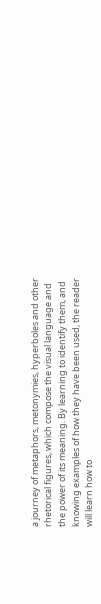a journey of metaphors, metonymies, hyperboles and other rhetorical figures, which compose the visual language and the power of its meaning. By learning to identify them, and knowing examples of how they have been used, the reader will learn how to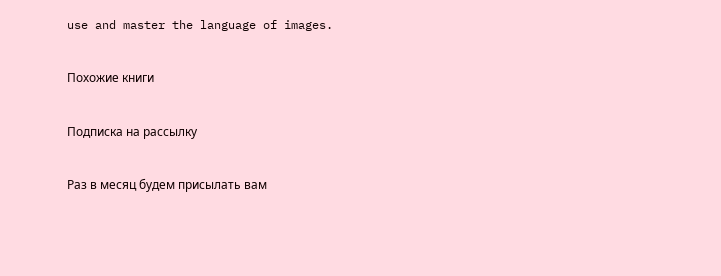use and master the language of images.

Похожие книги

Подписка на рассылку

Раз в месяц будем присылать вам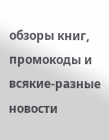обзоры книг, промокоды и всякие-разные новости